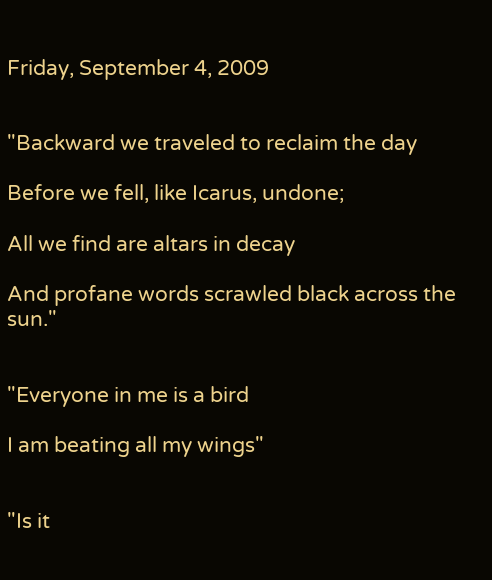Friday, September 4, 2009


"Backward we traveled to reclaim the day

Before we fell, like Icarus, undone;

All we find are altars in decay

And profane words scrawled black across the sun."


"Everyone in me is a bird

I am beating all my wings"


"Is it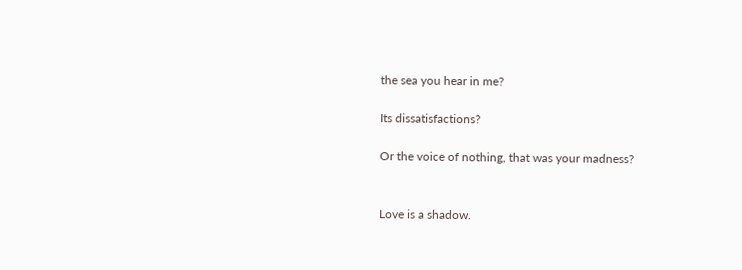the sea you hear in me?

Its dissatisfactions?

Or the voice of nothing, that was your madness?


Love is a shadow.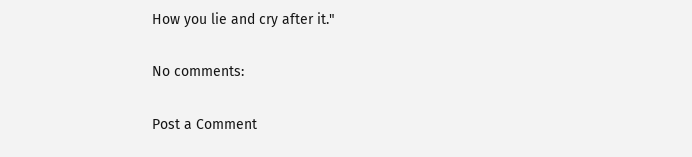How you lie and cry after it."

No comments:

Post a Comment